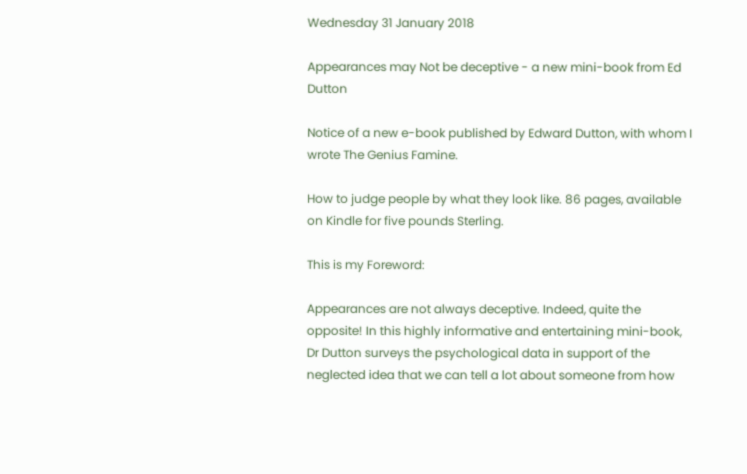Wednesday 31 January 2018

Appearances may Not be deceptive - a new mini-book from Ed Dutton

Notice of a new e-book published by Edward Dutton, with whom I wrote The Genius Famine.

How to judge people by what they look like. 86 pages, available on Kindle for five pounds Sterling.

This is my Foreword:

Appearances are not always deceptive. Indeed, quite the opposite! In this highly informative and entertaining mini-book, Dr Dutton surveys the psychological data in support of the neglected idea that we can tell a lot about someone from how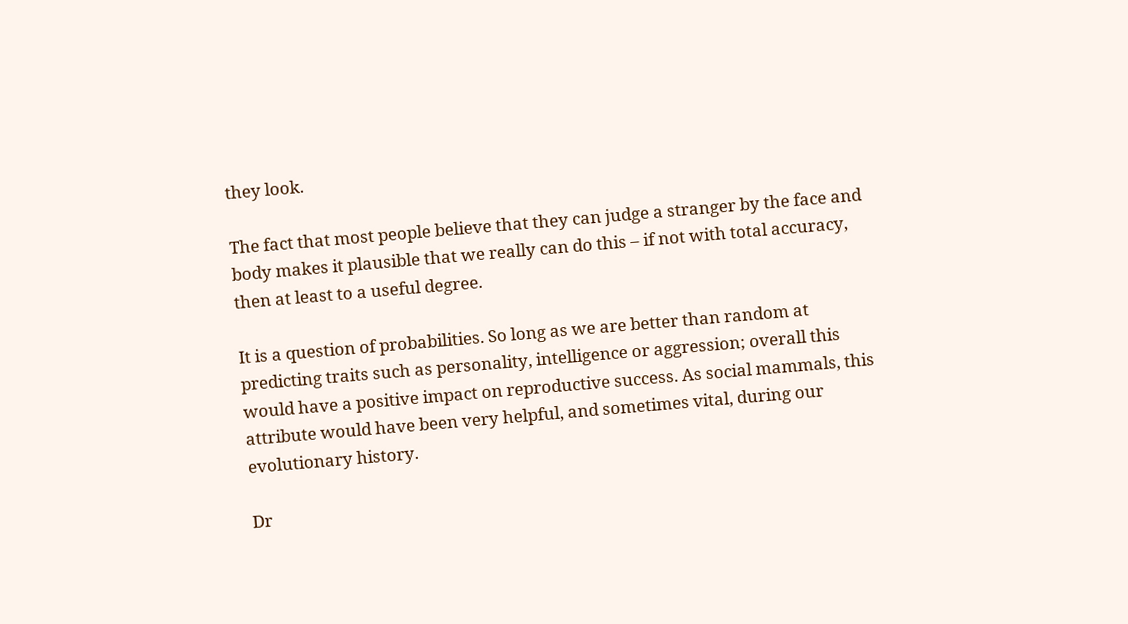they look.

The fact that most people believe that they can judge a stranger by the face and body makes it plausible that we really can do this – if not with total accuracy, then at least to a useful degree.

It is a question of probabilities. So long as we are better than random at predicting traits such as personality, intelligence or aggression; overall this would have a positive impact on reproductive success. As social mammals, this attribute would have been very helpful, and sometimes vital, during our evolutionary history.

Dr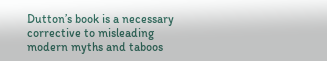Dutton’s book is a necessary corrective to misleading modern myths and taboos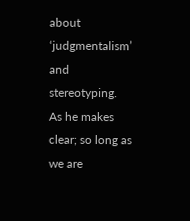about ‘judgmentalism’ and stereotyping. As he makes clear; so long as we are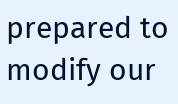prepared to modify our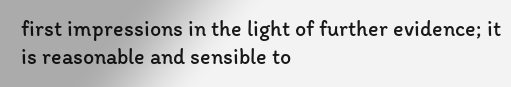first impressions in the light of further evidence; it is reasonable and sensible to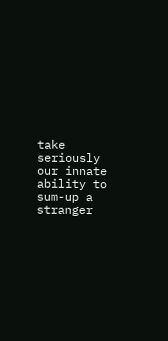take seriously our innate ability to sum-up a stranger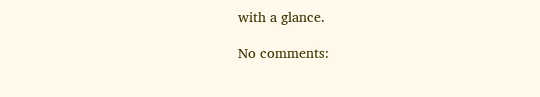with a glance.

No comments: